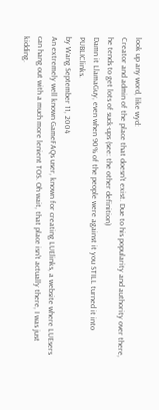look up any word, like wyd:
Creator and admin of the place that doesn't exist. Due to his popularity and authority over there, he tends to get lots of suck-ups (see: the other definition)
Damn it LlamaGuy, even when 90% of the people were against it you STILL turned it into PUBLIClinks.
by Wang September 11, 2004
An extremely well known GameFAQs user, known for creating LUElinks, a website where LUEsers can hang out with a much more lenient TOS. Oh wait, that place isn't actually there, I was just kidding.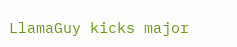LlamaGuy kicks major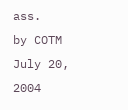ass.
by COTM July 20, 2004